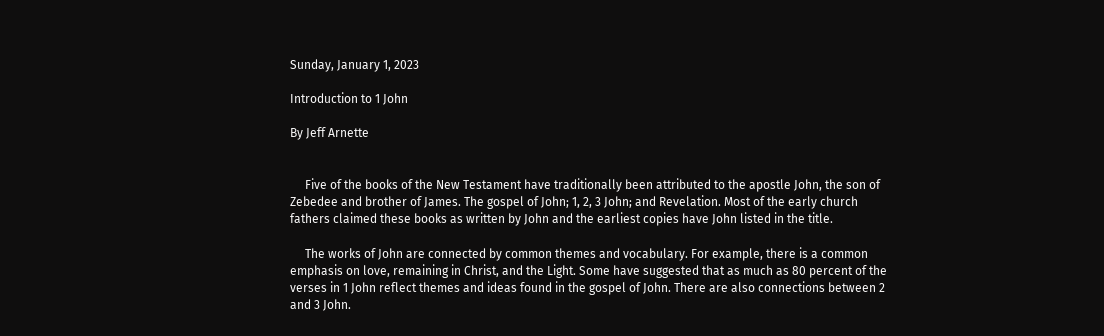Sunday, January 1, 2023

Introduction to 1 John

By Jeff Arnette


     Five of the books of the New Testament have traditionally been attributed to the apostle John, the son of Zebedee and brother of James. The gospel of John; 1, 2, 3 John; and Revelation. Most of the early church fathers claimed these books as written by John and the earliest copies have John listed in the title.

     The works of John are connected by common themes and vocabulary. For example, there is a common emphasis on love, remaining in Christ, and the Light. Some have suggested that as much as 80 percent of the verses in 1 John reflect themes and ideas found in the gospel of John. There are also connections between 2 and 3 John.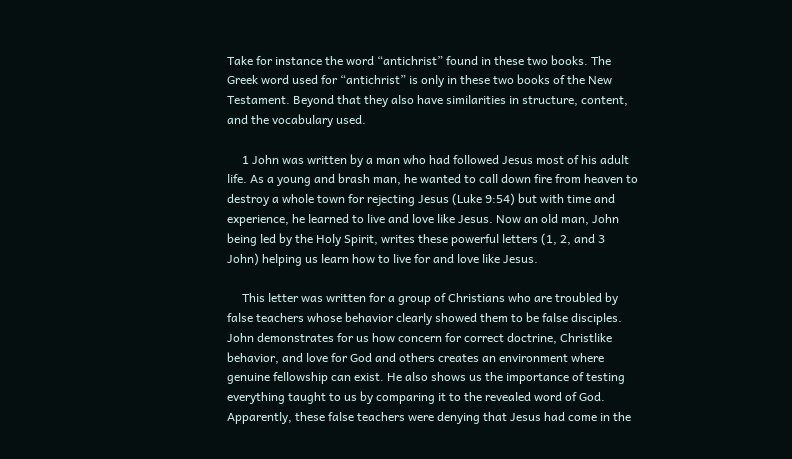Take for instance the word “antichrist” found in these two books. The Greek word used for “antichrist” is only in these two books of the New Testament. Beyond that they also have similarities in structure, content, and the vocabulary used.

     1 John was written by a man who had followed Jesus most of his adult life. As a young and brash man, he wanted to call down fire from heaven to destroy a whole town for rejecting Jesus (Luke 9:54) but with time and experience, he learned to live and love like Jesus. Now an old man, John being led by the Holy Spirit, writes these powerful letters (1, 2, and 3 John) helping us learn how to live for and love like Jesus.

     This letter was written for a group of Christians who are troubled by false teachers whose behavior clearly showed them to be false disciples. John demonstrates for us how concern for correct doctrine, Christlike behavior, and love for God and others creates an environment where genuine fellowship can exist. He also shows us the importance of testing everything taught to us by comparing it to the revealed word of God. Apparently, these false teachers were denying that Jesus had come in the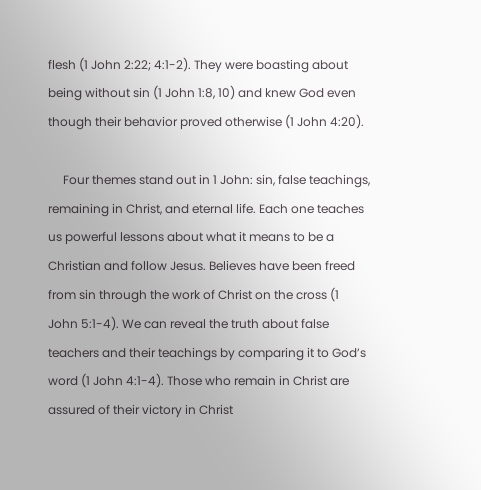flesh (1 John 2:22; 4:1-2). They were boasting about being without sin (1 John 1:8, 10) and knew God even though their behavior proved otherwise (1 John 4:20).

     Four themes stand out in 1 John: sin, false teachings, remaining in Christ, and eternal life. Each one teaches us powerful lessons about what it means to be a Christian and follow Jesus. Believes have been freed from sin through the work of Christ on the cross (1 John 5:1-4). We can reveal the truth about false teachers and their teachings by comparing it to God’s word (1 John 4:1-4). Those who remain in Christ are assured of their victory in Christ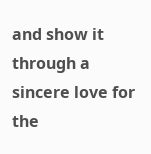and show it through a sincere love for the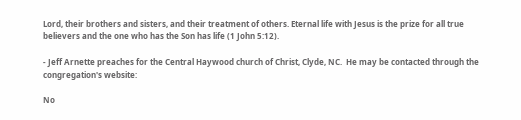Lord, their brothers and sisters, and their treatment of others. Eternal life with Jesus is the prize for all true believers and the one who has the Son has life (1 John 5:12).

- Jeff Arnette preaches for the Central Haywood church of Christ, Clyde, NC.  He may be contacted through the congregation's website:

No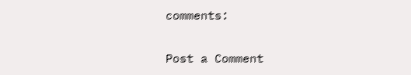comments:

Post a Comment